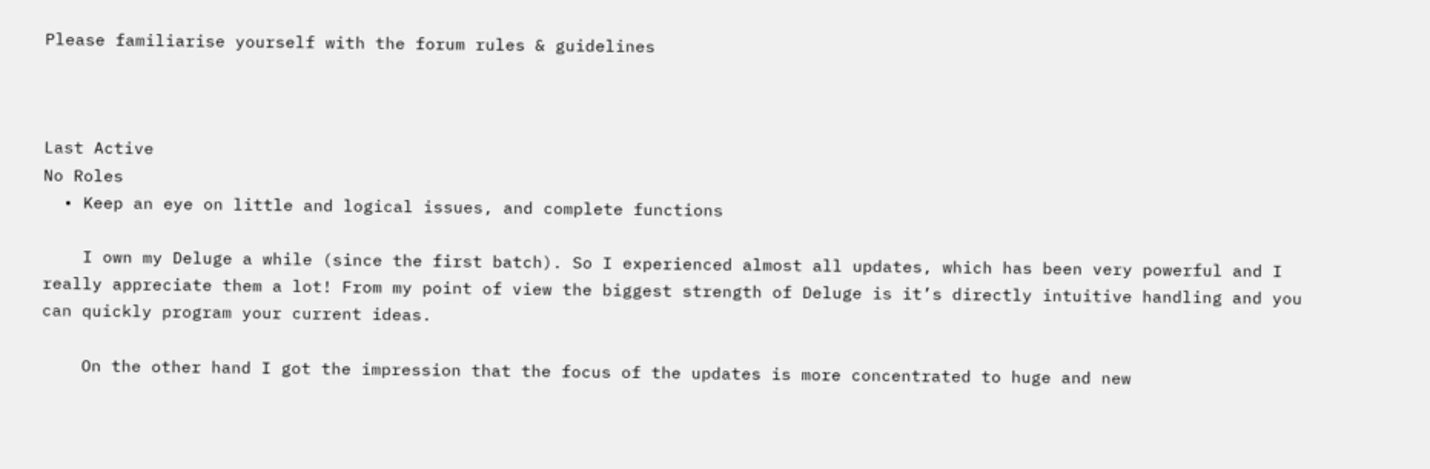Please familiarise yourself with the forum rules & guidelines



Last Active
No Roles
  • Keep an eye on little and logical issues, and complete functions

    I own my Deluge a while (since the first batch). So I experienced almost all updates, which has been very powerful and I really appreciate them a lot! From my point of view the biggest strength of Deluge is it’s directly intuitive handling and you can quickly program your current ideas.

    On the other hand I got the impression that the focus of the updates is more concentrated to huge and new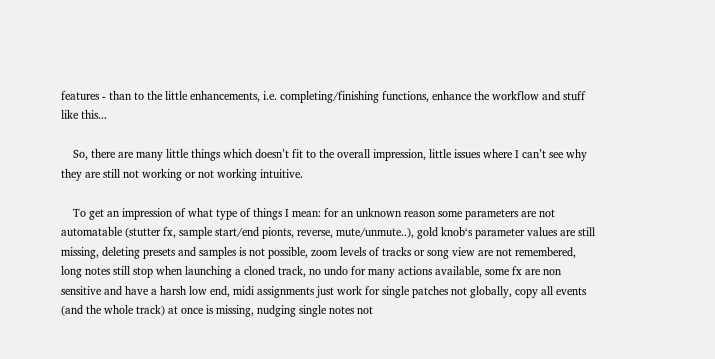features - than to the little enhancements, i.e. completing/finishing functions, enhance the workflow and stuff like this...

    So, there are many little things which doesn’t fit to the overall impression, little issues where I can’t see why they are still not working or not working intuitive.

    To get an impression of what type of things I mean: for an unknown reason some parameters are not automatable (stutter fx, sample start/end pionts, reverse, mute/unmute..), gold knob‘s parameter values are still missing, deleting presets and samples is not possible, zoom levels of tracks or song view are not remembered, long notes still stop when launching a cloned track, no undo for many actions available, some fx are non sensitive and have a harsh low end, midi assignments just work for single patches not globally, copy all events (and the whole track) at once is missing, nudging single notes not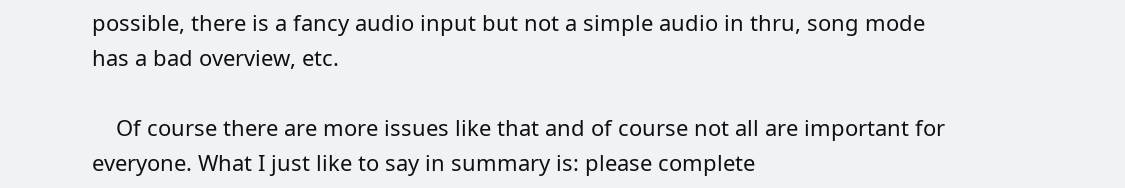possible, there is a fancy audio input but not a simple audio in thru, song mode has a bad overview, etc.

    Of course there are more issues like that and of course not all are important for everyone. What I just like to say in summary is: please complete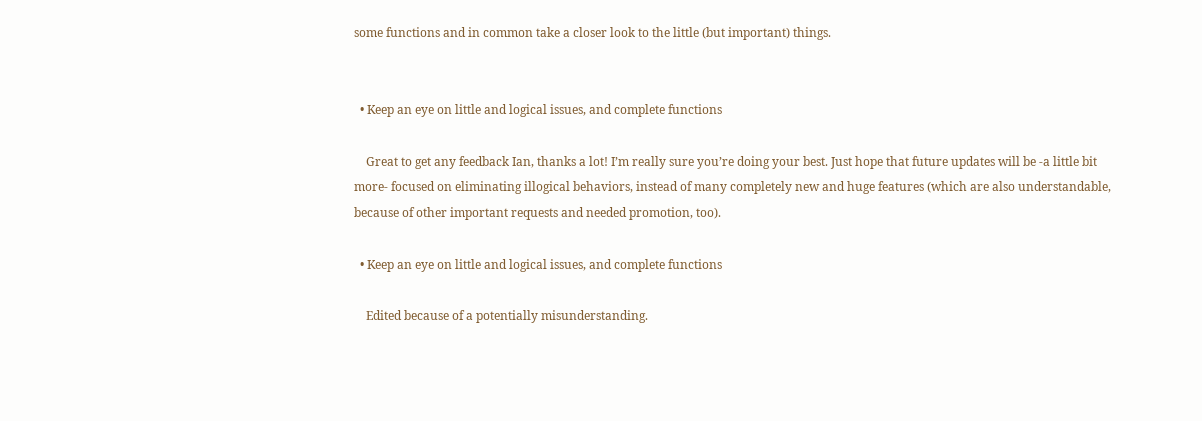some functions and in common take a closer look to the little (but important) things.


  • Keep an eye on little and logical issues, and complete functions

    Great to get any feedback Ian, thanks a lot! I’m really sure you’re doing your best. Just hope that future updates will be -a little bit more- focused on eliminating illogical behaviors, instead of many completely new and huge features (which are also understandable, because of other important requests and needed promotion, too).

  • Keep an eye on little and logical issues, and complete functions

    Edited because of a potentially misunderstanding.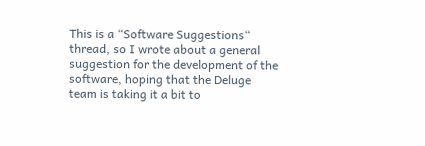This is a “Software Suggestions“ thread, so I wrote about a general suggestion for the development of the software, hoping that the Deluge team is taking it a bit to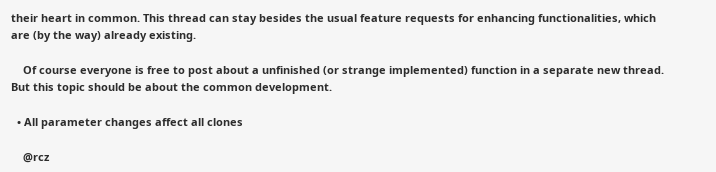their heart in common. This thread can stay besides the usual feature requests for enhancing functionalities, which are (by the way) already existing.

    Of course everyone is free to post about a unfinished (or strange implemented) function in a separate new thread. But this topic should be about the common development.

  • All parameter changes affect all clones

    @rcz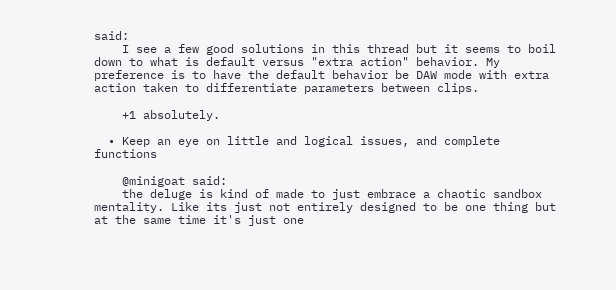said:
    I see a few good solutions in this thread but it seems to boil down to what is default versus "extra action" behavior. My preference is to have the default behavior be DAW mode with extra action taken to differentiate parameters between clips.

    +1 absolutely.

  • Keep an eye on little and logical issues, and complete functions

    @minigoat said:
    the deluge is kind of made to just embrace a chaotic sandbox mentality. Like its just not entirely designed to be one thing but at the same time it's just one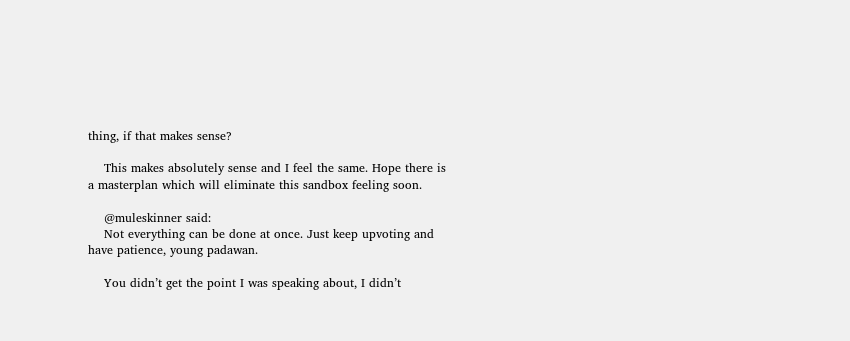thing, if that makes sense?

    This makes absolutely sense and I feel the same. Hope there is a masterplan which will eliminate this sandbox feeling soon.

    @muleskinner said:
    Not everything can be done at once. Just keep upvoting and have patience, young padawan.

    You didn’t get the point I was speaking about, I didn’t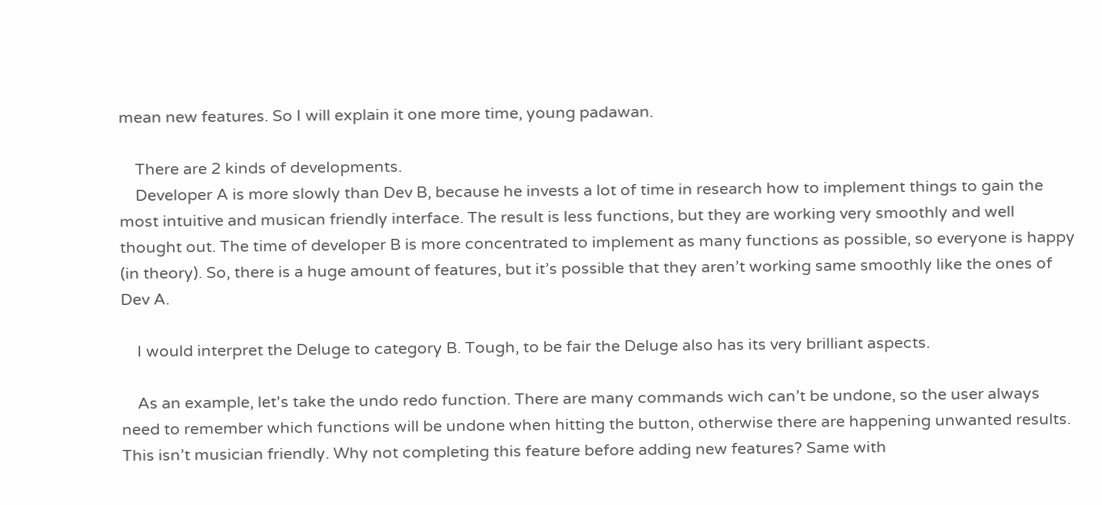mean new features. So I will explain it one more time, young padawan.

    There are 2 kinds of developments.
    Developer A is more slowly than Dev B, because he invests a lot of time in research how to implement things to gain the most intuitive and musican friendly interface. The result is less functions, but they are working very smoothly and well thought out. The time of developer B is more concentrated to implement as many functions as possible, so everyone is happy (in theory). So, there is a huge amount of features, but it’s possible that they aren’t working same smoothly like the ones of Dev A.

    I would interpret the Deluge to category B. Tough, to be fair the Deluge also has its very brilliant aspects.

    As an example, let's take the undo redo function. There are many commands wich can’t be undone, so the user always need to remember which functions will be undone when hitting the button, otherwise there are happening unwanted results. This isn’t musician friendly. Why not completing this feature before adding new features? Same with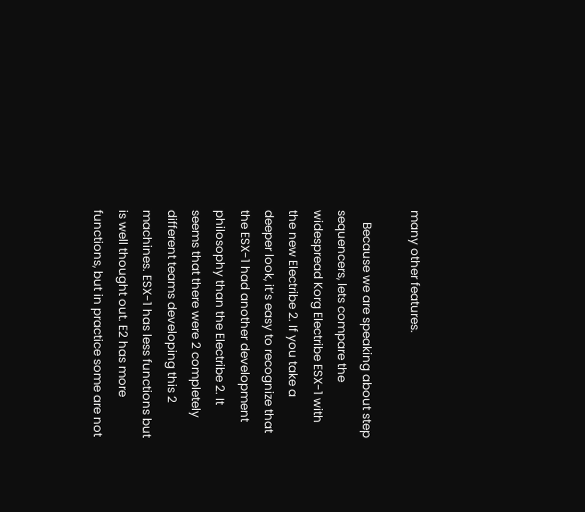many other features.

    Because we are speaking about step sequencers, lets compare the widespread Korg Electribe ESX-1 with the new Electribe 2. If you take a deeper look, it’s easy to recognize that the ESX-1 had another development philosophy than the Electribe 2. It seems that there were 2 completely different teams developing this 2 machines. ESX-1 has less functions but is well thought out. E2 has more functions, but in practice some are not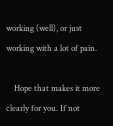working (well), or just working with a lot of pain.

    Hope that makes it more clearly for you. If not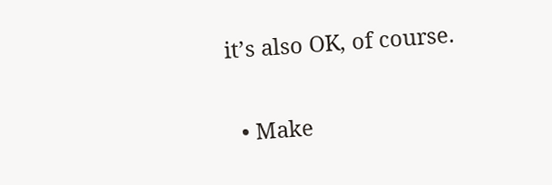it’s also OK, of course.

  • Make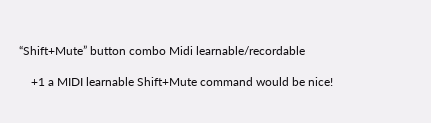“Shift+Mute” button combo Midi learnable/recordable

    +1 a MIDI learnable Shift+Mute command would be nice!